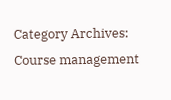Category Archives: Course management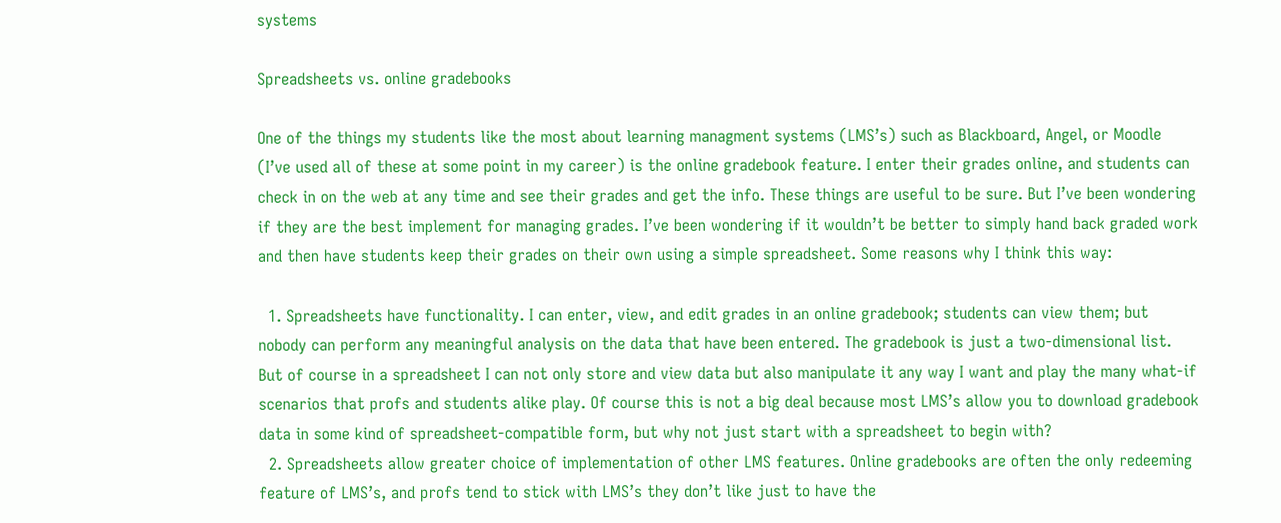systems

Spreadsheets vs. online gradebooks

One of the things my students like the most about learning managment systems (LMS’s) such as Blackboard, Angel, or Moodle (I’ve used all of these at some point in my career) is the online gradebook feature. I enter their grades online, and students can check in on the web at any time and see their grades and get the info. These things are useful to be sure. But I’ve been wondering if they are the best implement for managing grades. I’ve been wondering if it wouldn’t be better to simply hand back graded work and then have students keep their grades on their own using a simple spreadsheet. Some reasons why I think this way:

  1. Spreadsheets have functionality. I can enter, view, and edit grades in an online gradebook; students can view them; but nobody can perform any meaningful analysis on the data that have been entered. The gradebook is just a two-dimensional list. But of course in a spreadsheet I can not only store and view data but also manipulate it any way I want and play the many what-if scenarios that profs and students alike play. Of course this is not a big deal because most LMS’s allow you to download gradebook data in some kind of spreadsheet-compatible form, but why not just start with a spreadsheet to begin with?
  2. Spreadsheets allow greater choice of implementation of other LMS features. Online gradebooks are often the only redeeming feature of LMS’s, and profs tend to stick with LMS’s they don’t like just to have the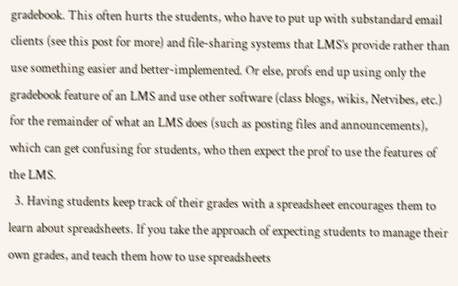gradebook. This often hurts the students, who have to put up with substandard email clients (see this post for more) and file-sharing systems that LMS’s provide rather than use something easier and better-implemented. Or else, profs end up using only the gradebook feature of an LMS and use other software (class blogs, wikis, Netvibes, etc.) for the remainder of what an LMS does (such as posting files and announcements), which can get confusing for students, who then expect the prof to use the features of the LMS.
  3. Having students keep track of their grades with a spreadsheet encourages them to learn about spreadsheets. If you take the approach of expecting students to manage their own grades, and teach them how to use spreadsheets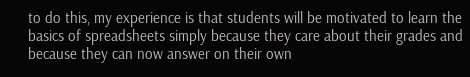to do this, my experience is that students will be motivated to learn the basics of spreadsheets simply because they care about their grades and because they can now answer on their own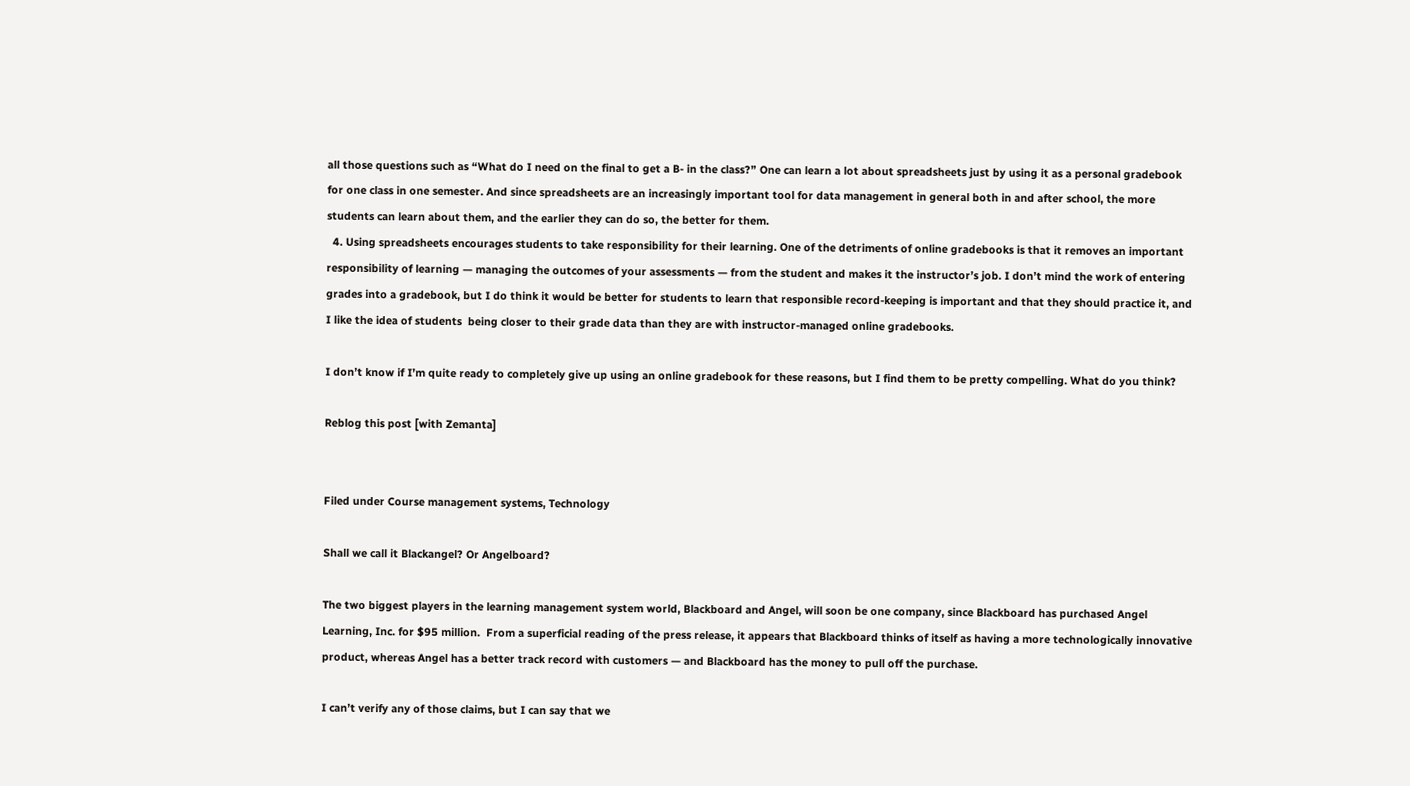all those questions such as “What do I need on the final to get a B- in the class?” One can learn a lot about spreadsheets just by using it as a personal gradebook for one class in one semester. And since spreadsheets are an increasingly important tool for data management in general both in and after school, the more students can learn about them, and the earlier they can do so, the better for them.
  4. Using spreadsheets encourages students to take responsibility for their learning. One of the detriments of online gradebooks is that it removes an important responsibility of learning — managing the outcomes of your assessments — from the student and makes it the instructor’s job. I don’t mind the work of entering grades into a gradebook, but I do think it would be better for students to learn that responsible record-keeping is important and that they should practice it, and I like the idea of students  being closer to their grade data than they are with instructor-managed online gradebooks.

I don’t know if I’m quite ready to completely give up using an online gradebook for these reasons, but I find them to be pretty compelling. What do you think?

Reblog this post [with Zemanta]


Filed under Course management systems, Technology

Shall we call it Blackangel? Or Angelboard?

The two biggest players in the learning management system world, Blackboard and Angel, will soon be one company, since Blackboard has purchased Angel Learning, Inc. for $95 million.  From a superficial reading of the press release, it appears that Blackboard thinks of itself as having a more technologically innovative product, whereas Angel has a better track record with customers — and Blackboard has the money to pull off the purchase.

I can’t verify any of those claims, but I can say that we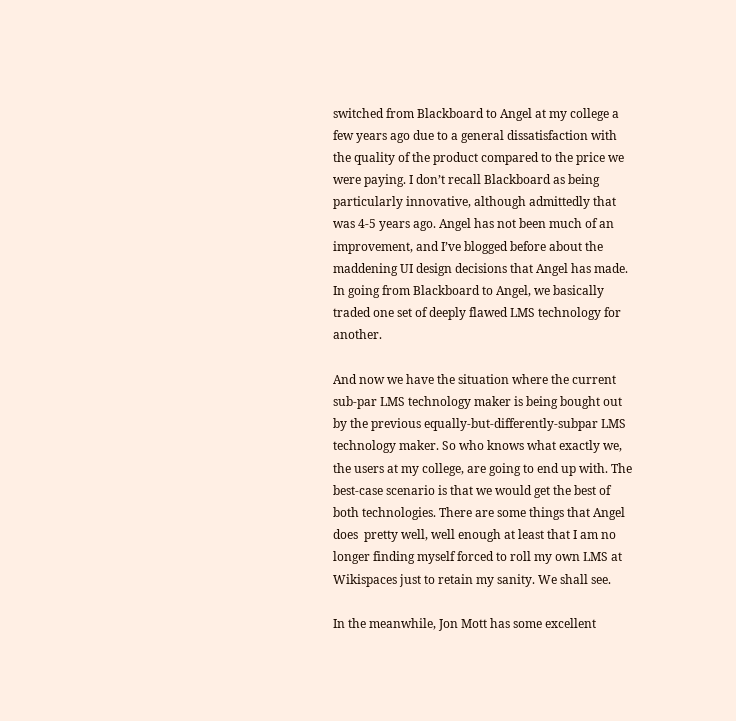switched from Blackboard to Angel at my college a few years ago due to a general dissatisfaction with the quality of the product compared to the price we were paying. I don’t recall Blackboard as being particularly innovative, although admittedly that was 4-5 years ago. Angel has not been much of an improvement, and I’ve blogged before about the maddening UI design decisions that Angel has made. In going from Blackboard to Angel, we basically traded one set of deeply flawed LMS technology for another.

And now we have the situation where the current sub-par LMS technology maker is being bought out by the previous equally-but-differently-subpar LMS technology maker. So who knows what exactly we, the users at my college, are going to end up with. The best-case scenario is that we would get the best of both technologies. There are some things that Angel does  pretty well, well enough at least that I am no longer finding myself forced to roll my own LMS at Wikispaces just to retain my sanity. We shall see.

In the meanwhile, Jon Mott has some excellent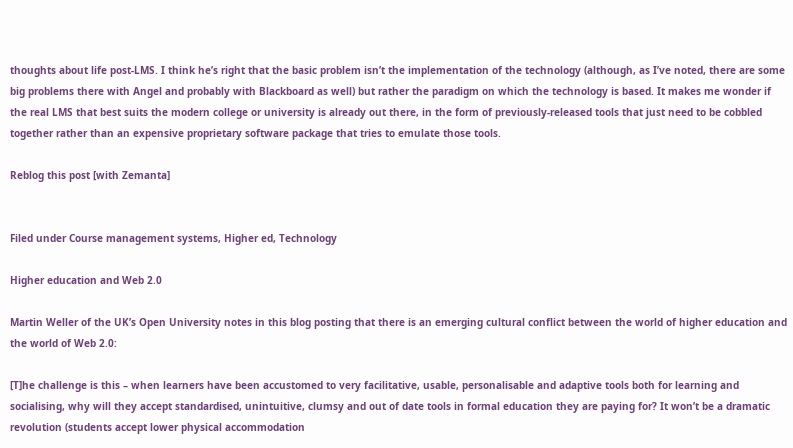thoughts about life post-LMS. I think he’s right that the basic problem isn’t the implementation of the technology (although, as I’ve noted, there are some big problems there with Angel and probably with Blackboard as well) but rather the paradigm on which the technology is based. It makes me wonder if the real LMS that best suits the modern college or university is already out there, in the form of previously-released tools that just need to be cobbled together rather than an expensive proprietary software package that tries to emulate those tools.

Reblog this post [with Zemanta]


Filed under Course management systems, Higher ed, Technology

Higher education and Web 2.0

Martin Weller of the UK’s Open University notes in this blog posting that there is an emerging cultural conflict between the world of higher education and the world of Web 2.0:

[T]he challenge is this – when learners have been accustomed to very facilitative, usable, personalisable and adaptive tools both for learning and socialising, why will they accept standardised, unintuitive, clumsy and out of date tools in formal education they are paying for? It won’t be a dramatic revolution (students accept lower physical accommodation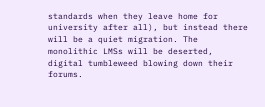standards when they leave home for university after all), but instead there will be a quiet migration. The monolithic LMSs will be deserted, digital tumbleweed blowing down their forums.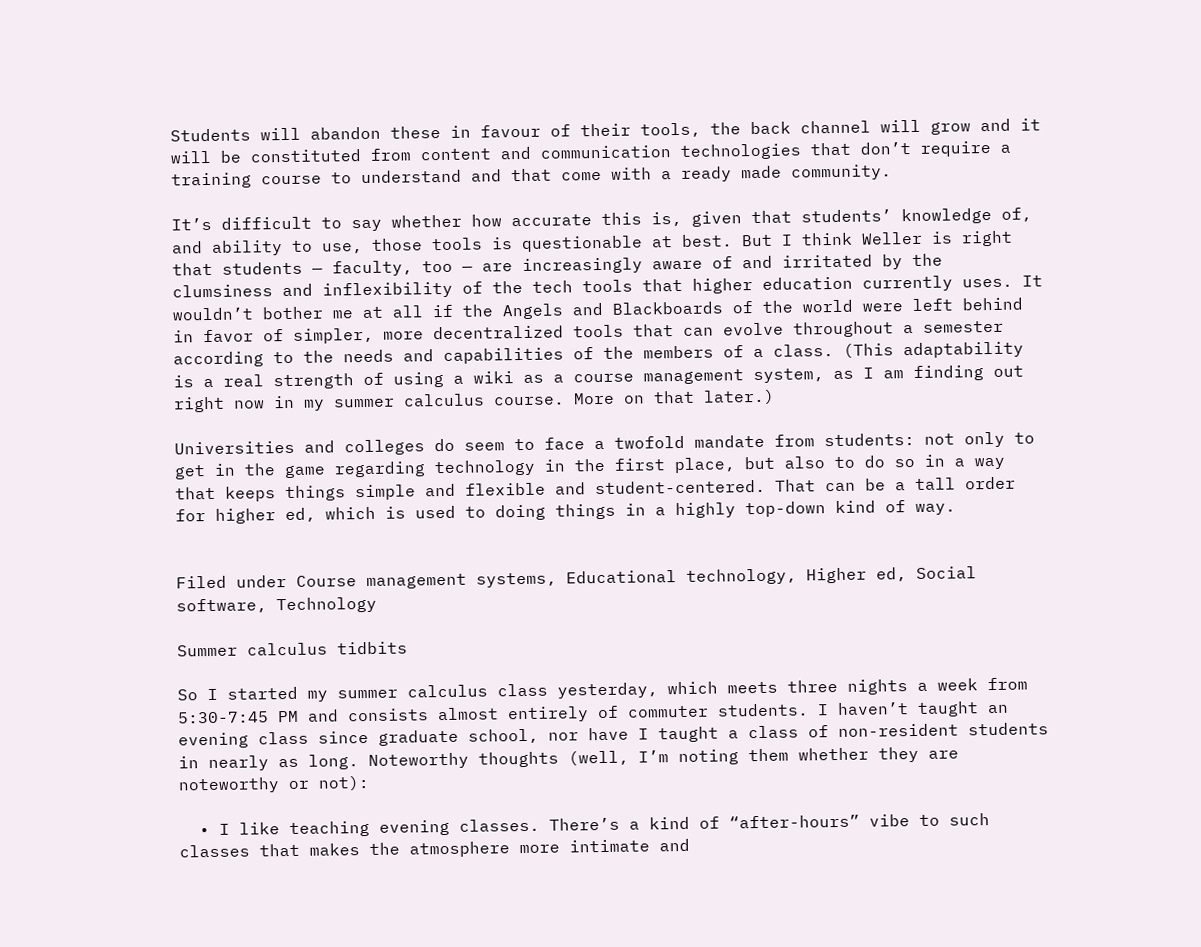Students will abandon these in favour of their tools, the back channel will grow and it will be constituted from content and communication technologies that don’t require a training course to understand and that come with a ready made community.

It’s difficult to say whether how accurate this is, given that students’ knowledge of, and ability to use, those tools is questionable at best. But I think Weller is right that students — faculty, too — are increasingly aware of and irritated by the clumsiness and inflexibility of the tech tools that higher education currently uses. It wouldn’t bother me at all if the Angels and Blackboards of the world were left behind in favor of simpler, more decentralized tools that can evolve throughout a semester according to the needs and capabilities of the members of a class. (This adaptability is a real strength of using a wiki as a course management system, as I am finding out right now in my summer calculus course. More on that later.)

Universities and colleges do seem to face a twofold mandate from students: not only to get in the game regarding technology in the first place, but also to do so in a way that keeps things simple and flexible and student-centered. That can be a tall order for higher ed, which is used to doing things in a highly top-down kind of way.


Filed under Course management systems, Educational technology, Higher ed, Social software, Technology

Summer calculus tidbits

So I started my summer calculus class yesterday, which meets three nights a week from 5:30-7:45 PM and consists almost entirely of commuter students. I haven’t taught an evening class since graduate school, nor have I taught a class of non-resident students in nearly as long. Noteworthy thoughts (well, I’m noting them whether they are noteworthy or not):

  • I like teaching evening classes. There’s a kind of “after-hours” vibe to such classes that makes the atmosphere more intimate and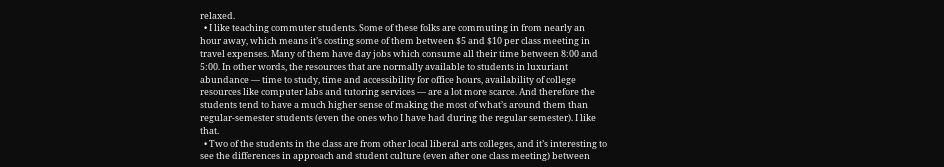relaxed.
  • I like teaching commuter students. Some of these folks are commuting in from nearly an hour away, which means it’s costing some of them between $5 and $10 per class meeting in travel expenses. Many of them have day jobs which consume all their time between 8:00 and 5:00. In other words, the resources that are normally available to students in luxuriant abundance — time to study, time and accessibility for office hours, availability of college resources like computer labs and tutoring services — are a lot more scarce. And therefore the students tend to have a much higher sense of making the most of what’s around them than regular-semester students (even the ones who I have had during the regular semester). I like that.
  • Two of the students in the class are from other local liberal arts colleges, and it’s interesting to see the differences in approach and student culture (even after one class meeting) between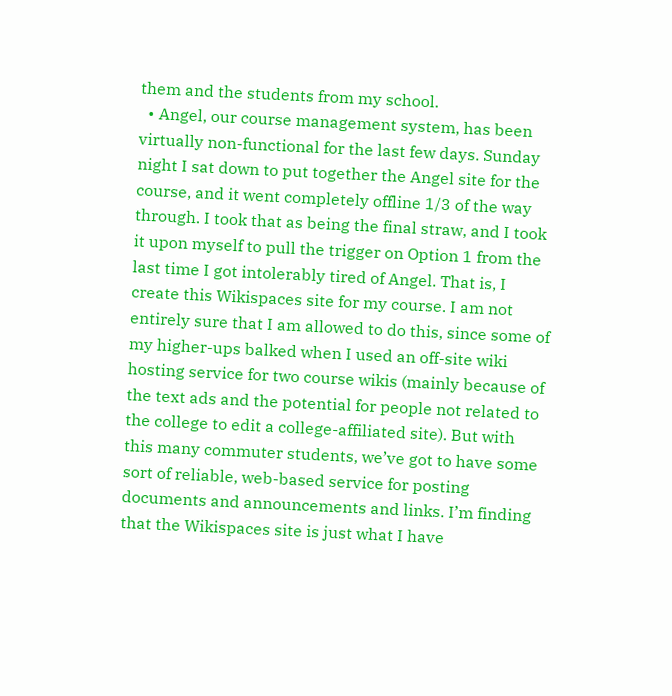them and the students from my school.
  • Angel, our course management system, has been virtually non-functional for the last few days. Sunday night I sat down to put together the Angel site for the course, and it went completely offline 1/3 of the way through. I took that as being the final straw, and I took it upon myself to pull the trigger on Option 1 from the last time I got intolerably tired of Angel. That is, I create this Wikispaces site for my course. I am not entirely sure that I am allowed to do this, since some of my higher-ups balked when I used an off-site wiki hosting service for two course wikis (mainly because of the text ads and the potential for people not related to the college to edit a college-affiliated site). But with this many commuter students, we’ve got to have some sort of reliable, web-based service for posting documents and announcements and links. I’m finding that the Wikispaces site is just what I have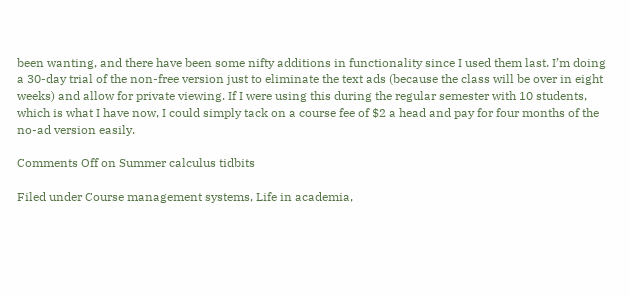been wanting, and there have been some nifty additions in functionality since I used them last. I’m doing a 30-day trial of the non-free version just to eliminate the text ads (because the class will be over in eight weeks) and allow for private viewing. If I were using this during the regular semester with 10 students, which is what I have now, I could simply tack on a course fee of $2 a head and pay for four months of the no-ad version easily.

Comments Off on Summer calculus tidbits

Filed under Course management systems, Life in academia,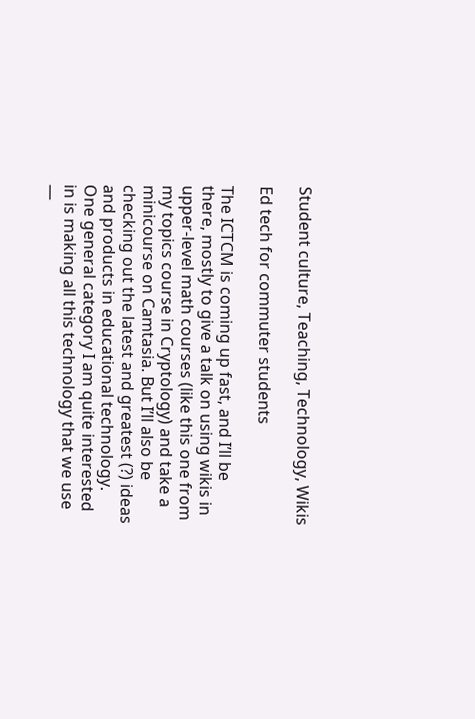Student culture, Teaching, Technology, Wikis

Ed tech for commuter students

The ICTCM is coming up fast, and I’ll be there, mostly to give a talk on using wikis in upper-level math courses (like this one from my topics course in Cryptology) and take a minicourse on Camtasia. But I’ll also be checking out the latest and greatest (?) ideas and products in educational technology. One general category I am quite interested in is making all this technology that we use —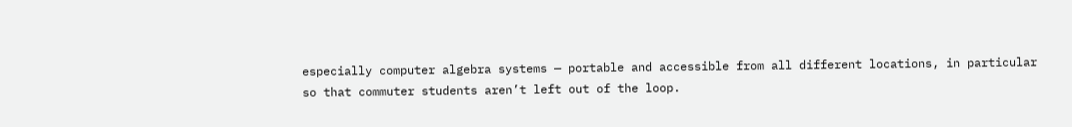especially computer algebra systems — portable and accessible from all different locations, in particular so that commuter students aren’t left out of the loop.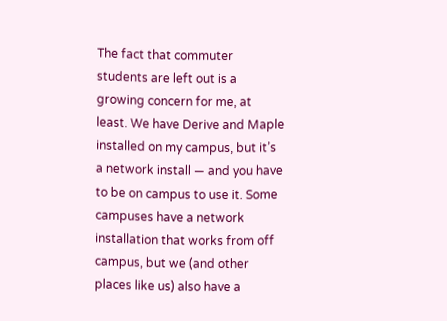The fact that commuter students are left out is a growing concern for me, at least. We have Derive and Maple installed on my campus, but it’s a network install — and you have to be on campus to use it. Some campuses have a network installation that works from off campus, but we (and other places like us) also have a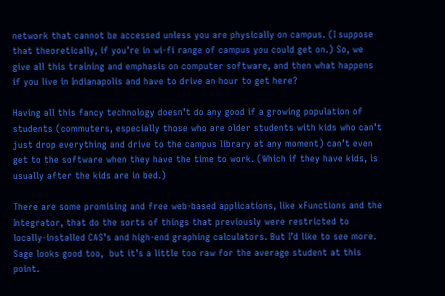network that cannot be accessed unless you are physically on campus. (I suppose that theoretically, if you’re in wi-fi range of campus you could get on.) So, we give all this training and emphasis on computer software, and then what happens if you live in Indianapolis and have to drive an hour to get here?

Having all this fancy technology doesn’t do any good if a growing population of students (commuters, especially those who are older students with kids who can’t just drop everything and drive to the campus library at any moment) can’t even get to the software when they have the time to work. (Which if they have kids, is usually after the kids are in bed.)

There are some promising and free web-based applications, like xFunctions and the Integrator, that do the sorts of things that previously were restricted to locally-installed CAS’s and high-end graphing calculators. But I’d like to see more. Sage looks good too,  but it’s a little too raw for the average student at this point.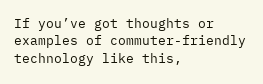If you’ve got thoughts or examples of commuter-friendly technology like this,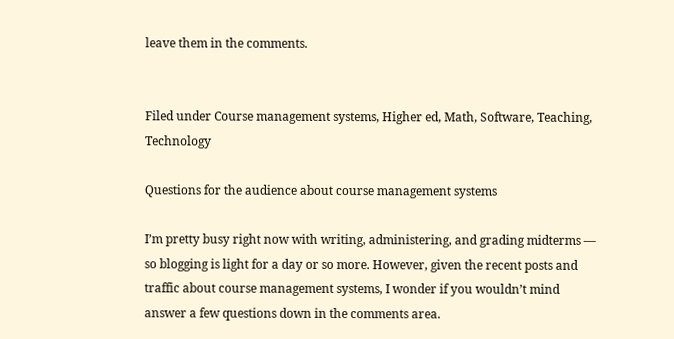leave them in the comments.


Filed under Course management systems, Higher ed, Math, Software, Teaching, Technology

Questions for the audience about course management systems

I’m pretty busy right now with writing, administering, and grading midterms — so blogging is light for a day or so more. However, given the recent posts and traffic about course management systems, I wonder if you wouldn’t mind answer a few questions down in the comments area.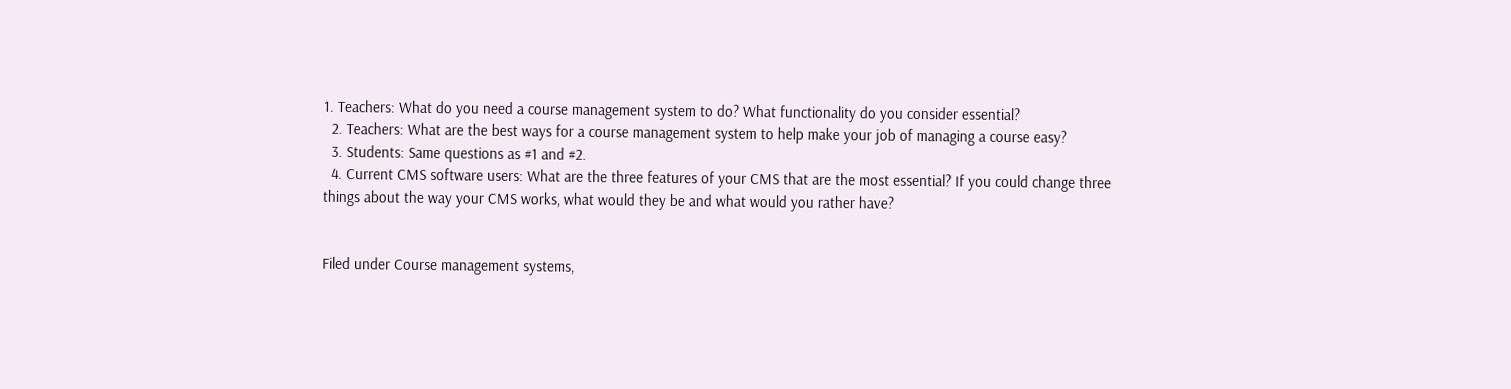1. Teachers: What do you need a course management system to do? What functionality do you consider essential?
  2. Teachers: What are the best ways for a course management system to help make your job of managing a course easy?
  3. Students: Same questions as #1 and #2.
  4. Current CMS software users: What are the three features of your CMS that are the most essential? If you could change three things about the way your CMS works, what would they be and what would you rather have?


Filed under Course management systems,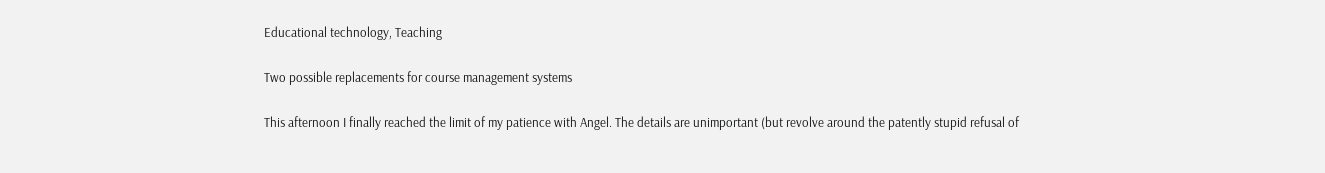Educational technology, Teaching

Two possible replacements for course management systems

This afternoon I finally reached the limit of my patience with Angel. The details are unimportant (but revolve around the patently stupid refusal of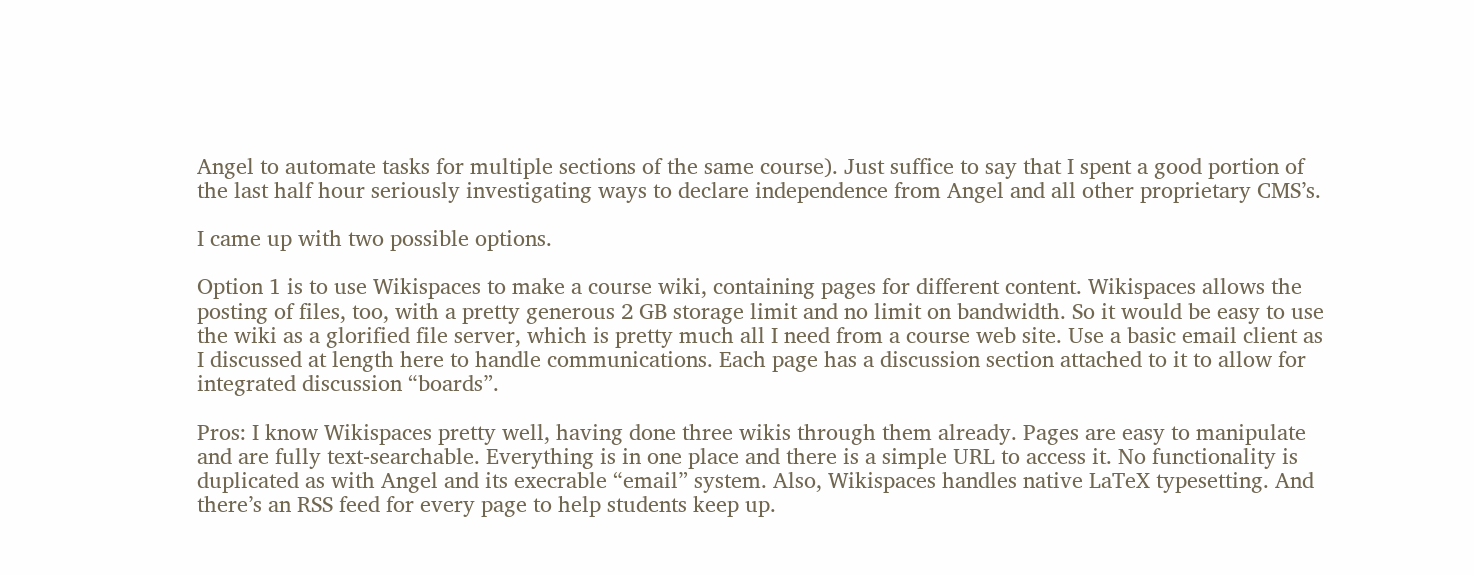Angel to automate tasks for multiple sections of the same course). Just suffice to say that I spent a good portion of the last half hour seriously investigating ways to declare independence from Angel and all other proprietary CMS’s.

I came up with two possible options.

Option 1 is to use Wikispaces to make a course wiki, containing pages for different content. Wikispaces allows the posting of files, too, with a pretty generous 2 GB storage limit and no limit on bandwidth. So it would be easy to use the wiki as a glorified file server, which is pretty much all I need from a course web site. Use a basic email client as I discussed at length here to handle communications. Each page has a discussion section attached to it to allow for integrated discussion “boards”.

Pros: I know Wikispaces pretty well, having done three wikis through them already. Pages are easy to manipulate and are fully text-searchable. Everything is in one place and there is a simple URL to access it. No functionality is duplicated as with Angel and its execrable “email” system. Also, Wikispaces handles native LaTeX typesetting. And there’s an RSS feed for every page to help students keep up.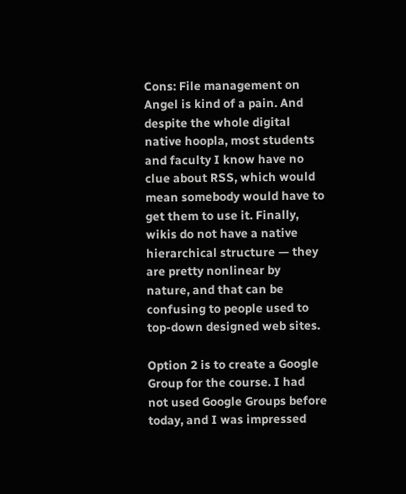Cons: File management on Angel is kind of a pain. And despite the whole digital native hoopla, most students and faculty I know have no clue about RSS, which would mean somebody would have to get them to use it. Finally, wikis do not have a native hierarchical structure — they are pretty nonlinear by nature, and that can be confusing to people used to top-down designed web sites.

Option 2 is to create a Google Group for the course. I had not used Google Groups before today, and I was impressed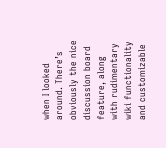when I looked around. There’s obviously the nice discussion board feature, along with rudimentary wiki functionality and customizable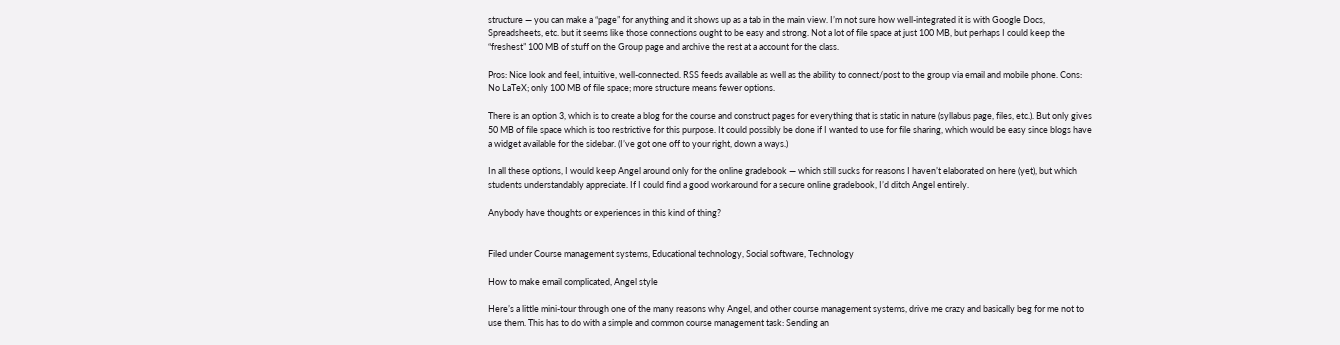structure — you can make a “page” for anything and it shows up as a tab in the main view. I’m not sure how well-integrated it is with Google Docs, Spreadsheets, etc. but it seems like those connections ought to be easy and strong. Not a lot of file space at just 100 MB, but perhaps I could keep the “freshest” 100 MB of stuff on the Group page and archive the rest at a account for the class.

Pros: Nice look and feel, intuitive, well-connected. RSS feeds available as well as the ability to connect/post to the group via email and mobile phone. Cons: No LaTeX; only 100 MB of file space; more structure means fewer options.

There is an option 3, which is to create a blog for the course and construct pages for everything that is static in nature (syllabus page, files, etc.). But only gives 50 MB of file space which is too restrictive for this purpose. It could possibly be done if I wanted to use for file sharing, which would be easy since blogs have a widget available for the sidebar. (I’ve got one off to your right, down a ways.)

In all these options, I would keep Angel around only for the online gradebook — which still sucks for reasons I haven’t elaborated on here (yet), but which students understandably appreciate. If I could find a good workaround for a secure online gradebook, I’d ditch Angel entirely.

Anybody have thoughts or experiences in this kind of thing?


Filed under Course management systems, Educational technology, Social software, Technology

How to make email complicated, Angel style

Here’s a little mini-tour through one of the many reasons why Angel, and other course management systems, drive me crazy and basically beg for me not to use them. This has to do with a simple and common course management task: Sending an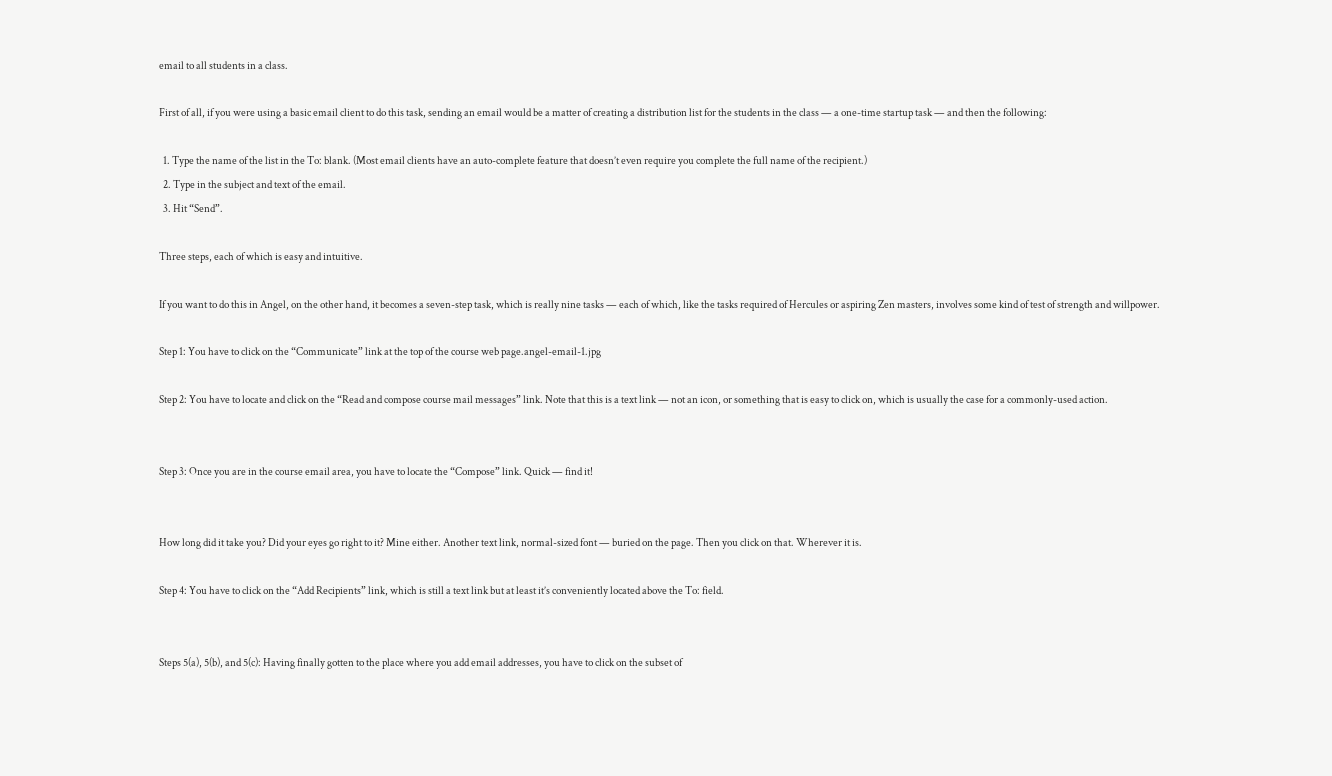email to all students in a class.

First of all, if you were using a basic email client to do this task, sending an email would be a matter of creating a distribution list for the students in the class — a one-time startup task — and then the following:

  1. Type the name of the list in the To: blank. (Most email clients have an auto-complete feature that doesn’t even require you complete the full name of the recipient.)
  2. Type in the subject and text of the email.
  3. Hit “Send”.

Three steps, each of which is easy and intuitive.

If you want to do this in Angel, on the other hand, it becomes a seven-step task, which is really nine tasks — each of which, like the tasks required of Hercules or aspiring Zen masters, involves some kind of test of strength and willpower.

Step 1: You have to click on the “Communicate” link at the top of the course web page.angel-email-1.jpg

Step 2: You have to locate and click on the “Read and compose course mail messages” link. Note that this is a text link — not an icon, or something that is easy to click on, which is usually the case for a commonly-used action.


Step 3: Once you are in the course email area, you have to locate the “Compose” link. Quick — find it!


How long did it take you? Did your eyes go right to it? Mine either. Another text link, normal-sized font — buried on the page. Then you click on that. Wherever it is.

Step 4: You have to click on the “Add Recipients” link, which is still a text link but at least it’s conveniently located above the To: field.


Steps 5(a), 5(b), and 5(c): Having finally gotten to the place where you add email addresses, you have to click on the subset of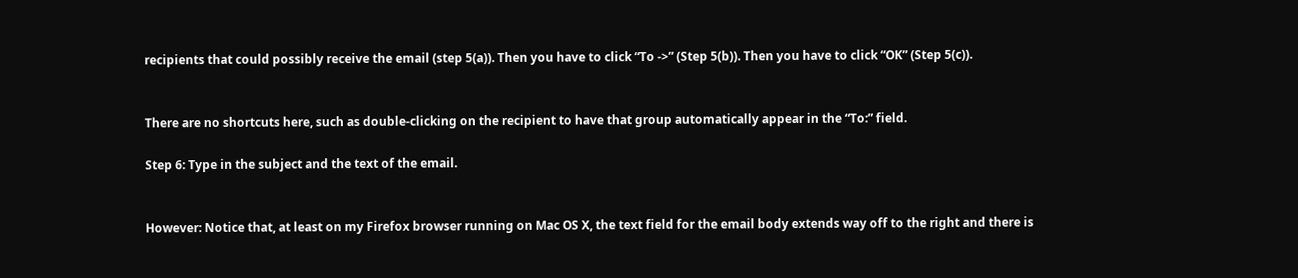recipients that could possibly receive the email (step 5(a)). Then you have to click “To ->” (Step 5(b)). Then you have to click “OK” (Step 5(c)).


There are no shortcuts here, such as double-clicking on the recipient to have that group automatically appear in the “To:” field.

Step 6: Type in the subject and the text of the email.


However: Notice that, at least on my Firefox browser running on Mac OS X, the text field for the email body extends way off to the right and there is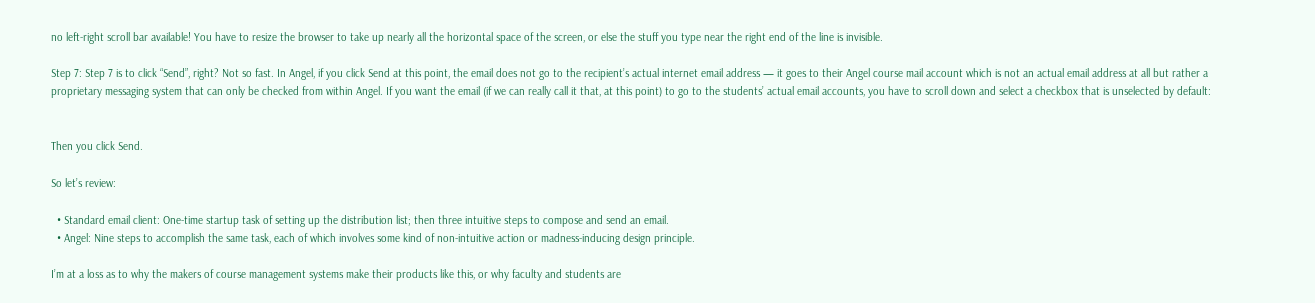no left-right scroll bar available! You have to resize the browser to take up nearly all the horizontal space of the screen, or else the stuff you type near the right end of the line is invisible.

Step 7: Step 7 is to click “Send”, right? Not so fast. In Angel, if you click Send at this point, the email does not go to the recipient’s actual internet email address — it goes to their Angel course mail account which is not an actual email address at all but rather a proprietary messaging system that can only be checked from within Angel. If you want the email (if we can really call it that, at this point) to go to the students’ actual email accounts, you have to scroll down and select a checkbox that is unselected by default:


Then you click Send.

So let’s review:

  • Standard email client: One-time startup task of setting up the distribution list; then three intuitive steps to compose and send an email.
  • Angel: Nine steps to accomplish the same task, each of which involves some kind of non-intuitive action or madness-inducing design principle.

I’m at a loss as to why the makers of course management systems make their products like this, or why faculty and students are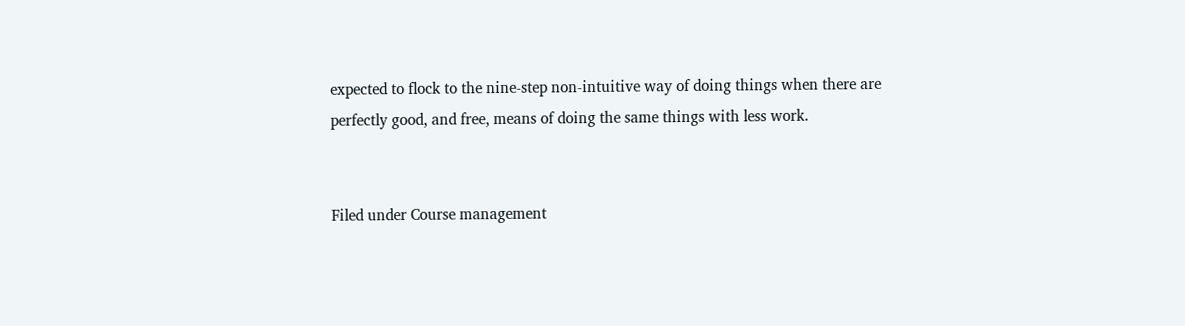expected to flock to the nine-step non-intuitive way of doing things when there are perfectly good, and free, means of doing the same things with less work.


Filed under Course management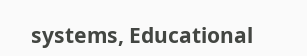systems, Educational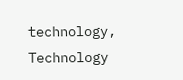technology, Technology